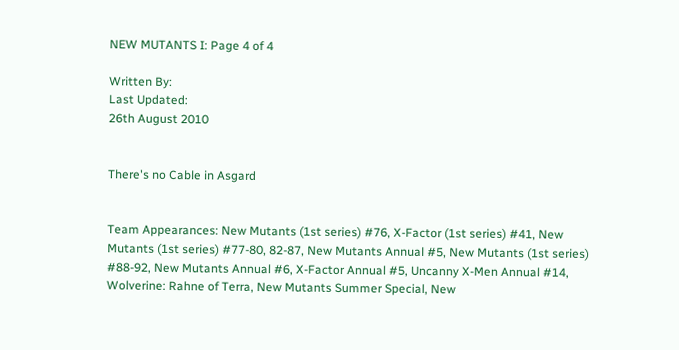NEW MUTANTS I: Page 4 of 4

Written By:
Last Updated:
26th August 2010


There's no Cable in Asgard


Team Appearances: New Mutants (1st series) #76, X-Factor (1st series) #41, New Mutants (1st series) #77-80, 82-87, New Mutants Annual #5, New Mutants (1st series) #88-92, New Mutants Annual #6, X-Factor Annual #5, Uncanny X-Men Annual #14, Wolverine: Rahne of Terra, New Mutants Summer Special, New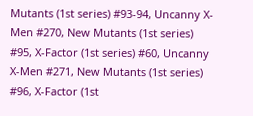Mutants (1st series) #93-94, Uncanny X-Men #270, New Mutants (1st series) #95, X-Factor (1st series) #60, Uncanny X-Men #271, New Mutants (1st series) #96, X-Factor (1st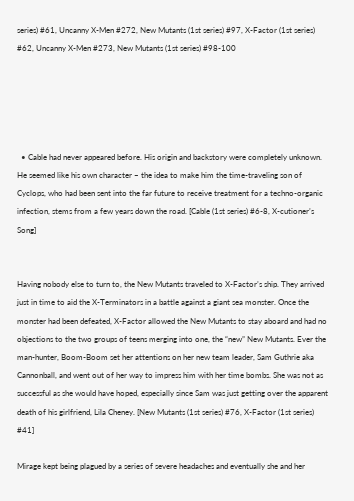series) #61, Uncanny X-Men #272, New Mutants (1st series) #97, X-Factor (1st series) #62, Uncanny X-Men #273, New Mutants (1st series) #98-100





  • Cable had never appeared before. His origin and backstory were completely unknown. He seemed like his own character – the idea to make him the time-traveling son of Cyclops, who had been sent into the far future to receive treatment for a techno-organic infection, stems from a few years down the road. [Cable (1st series) #6-8, X-cutioner’s Song]


Having nobody else to turn to, the New Mutants traveled to X-Factor’s ship. They arrived just in time to aid the X-Terminators in a battle against a giant sea monster. Once the monster had been defeated, X-Factor allowed the New Mutants to stay aboard and had no objections to the two groups of teens merging into one, the “new” New Mutants. Ever the man-hunter, Boom-Boom set her attentions on her new team leader, Sam Guthrie aka Cannonball, and went out of her way to impress him with her time bombs. She was not as successful as she would have hoped, especially since Sam was just getting over the apparent death of his girlfriend, Lila Cheney. [New Mutants (1st series) #76, X-Factor (1st series) #41]

Mirage kept being plagued by a series of severe headaches and eventually she and her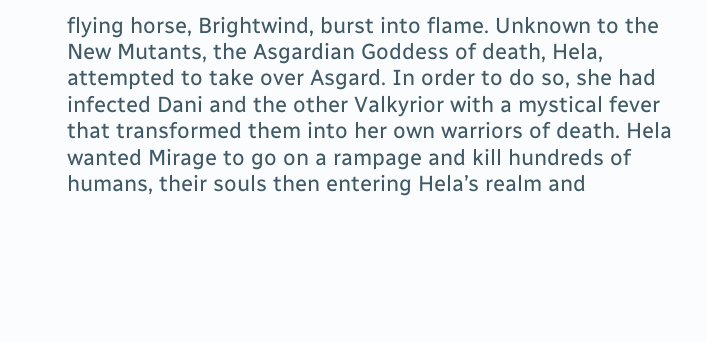flying horse, Brightwind, burst into flame. Unknown to the New Mutants, the Asgardian Goddess of death, Hela, attempted to take over Asgard. In order to do so, she had infected Dani and the other Valkyrior with a mystical fever that transformed them into her own warriors of death. Hela wanted Mirage to go on a rampage and kill hundreds of humans, their souls then entering Hela’s realm and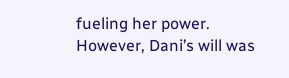fueling her power. However, Dani’s will was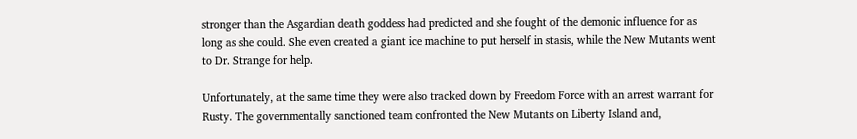stronger than the Asgardian death goddess had predicted and she fought of the demonic influence for as long as she could. She even created a giant ice machine to put herself in stasis, while the New Mutants went to Dr. Strange for help.

Unfortunately, at the same time they were also tracked down by Freedom Force with an arrest warrant for Rusty. The governmentally sanctioned team confronted the New Mutants on Liberty Island and,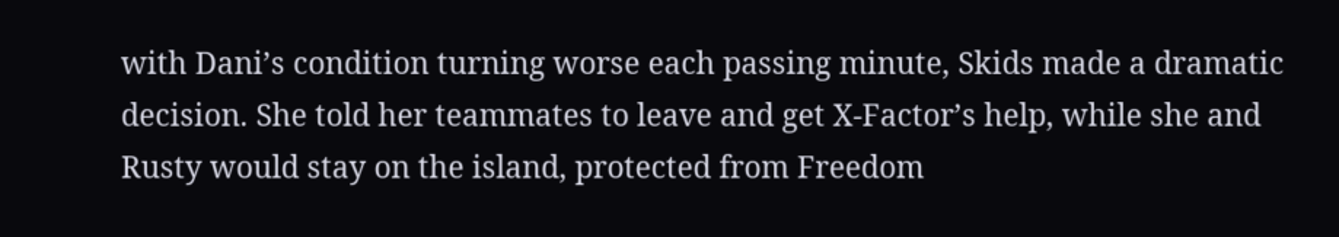with Dani’s condition turning worse each passing minute, Skids made a dramatic decision. She told her teammates to leave and get X-Factor’s help, while she and Rusty would stay on the island, protected from Freedom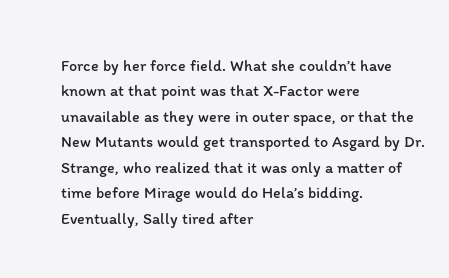Force by her force field. What she couldn’t have known at that point was that X-Factor were unavailable as they were in outer space, or that the New Mutants would get transported to Asgard by Dr. Strange, who realized that it was only a matter of time before Mirage would do Hela’s bidding. Eventually, Sally tired after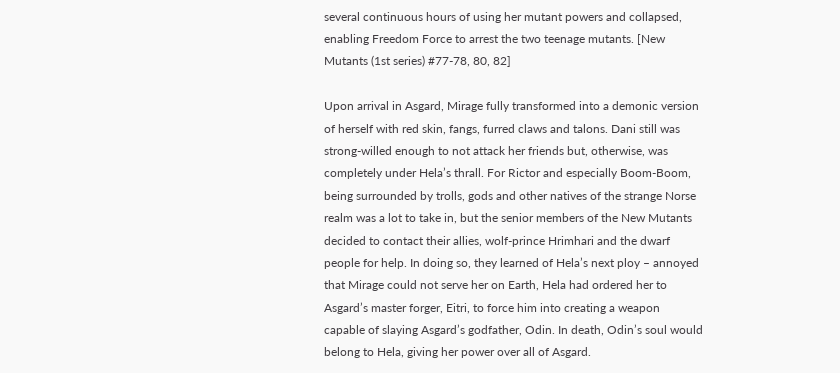several continuous hours of using her mutant powers and collapsed, enabling Freedom Force to arrest the two teenage mutants. [New Mutants (1st series) #77-78, 80, 82]

Upon arrival in Asgard, Mirage fully transformed into a demonic version of herself with red skin, fangs, furred claws and talons. Dani still was strong-willed enough to not attack her friends but, otherwise, was completely under Hela’s thrall. For Rictor and especially Boom-Boom, being surrounded by trolls, gods and other natives of the strange Norse realm was a lot to take in, but the senior members of the New Mutants decided to contact their allies, wolf-prince Hrimhari and the dwarf people for help. In doing so, they learned of Hela’s next ploy – annoyed that Mirage could not serve her on Earth, Hela had ordered her to Asgard’s master forger, Eitri, to force him into creating a weapon capable of slaying Asgard’s godfather, Odin. In death, Odin’s soul would belong to Hela, giving her power over all of Asgard.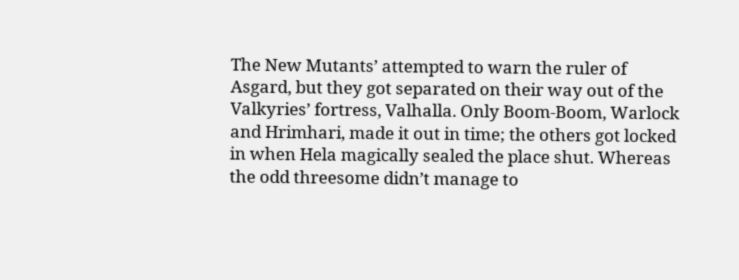The New Mutants’ attempted to warn the ruler of Asgard, but they got separated on their way out of the Valkyries’ fortress, Valhalla. Only Boom-Boom, Warlock and Hrimhari, made it out in time; the others got locked in when Hela magically sealed the place shut. Whereas the odd threesome didn’t manage to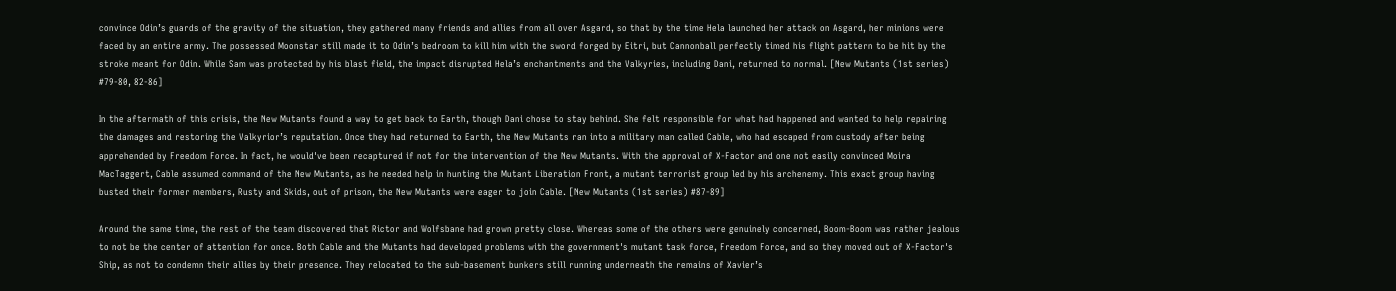convince Odin’s guards of the gravity of the situation, they gathered many friends and allies from all over Asgard, so that by the time Hela launched her attack on Asgard, her minions were faced by an entire army. The possessed Moonstar still made it to Odin’s bedroom to kill him with the sword forged by Eitri, but Cannonball perfectly timed his flight pattern to be hit by the stroke meant for Odin. While Sam was protected by his blast field, the impact disrupted Hela’s enchantments and the Valkyries, including Dani, returned to normal. [New Mutants (1st series) #79-80, 82-86]

In the aftermath of this crisis, the New Mutants found a way to get back to Earth, though Dani chose to stay behind. She felt responsible for what had happened and wanted to help repairing the damages and restoring the Valkyrior’s reputation. Once they had returned to Earth, the New Mutants ran into a military man called Cable, who had escaped from custody after being apprehended by Freedom Force. In fact, he would've been recaptured if not for the intervention of the New Mutants. With the approval of X-Factor and one not easily convinced Moira MacTaggert, Cable assumed command of the New Mutants, as he needed help in hunting the Mutant Liberation Front, a mutant terrorist group led by his archenemy. This exact group having busted their former members, Rusty and Skids, out of prison, the New Mutants were eager to join Cable. [New Mutants (1st series) #87-89]

Around the same time, the rest of the team discovered that Rictor and Wolfsbane had grown pretty close. Whereas some of the others were genuinely concerned, Boom-Boom was rather jealous to not be the center of attention for once. Both Cable and the Mutants had developed problems with the government's mutant task force, Freedom Force, and so they moved out of X-Factor's Ship, as not to condemn their allies by their presence. They relocated to the sub-basement bunkers still running underneath the remains of Xavier’s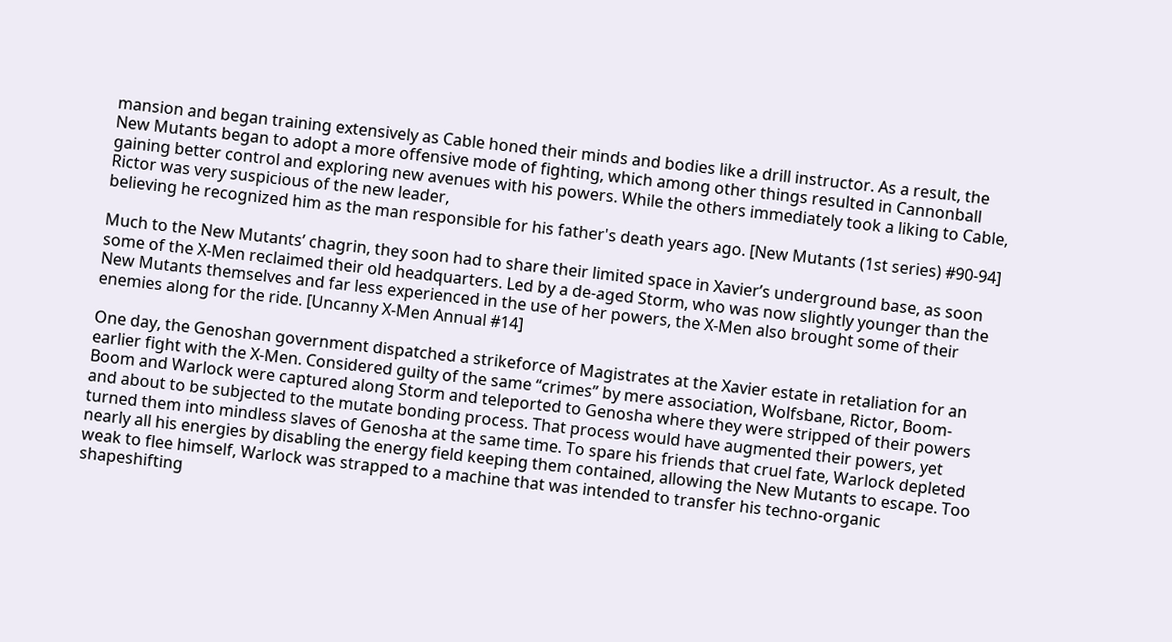mansion and began training extensively as Cable honed their minds and bodies like a drill instructor. As a result, the New Mutants began to adopt a more offensive mode of fighting, which among other things resulted in Cannonball gaining better control and exploring new avenues with his powers. While the others immediately took a liking to Cable, Rictor was very suspicious of the new leader,
believing he recognized him as the man responsible for his father's death years ago. [New Mutants (1st series) #90-94]

Much to the New Mutants’ chagrin, they soon had to share their limited space in Xavier’s underground base, as soon some of the X-Men reclaimed their old headquarters. Led by a de-aged Storm, who was now slightly younger than the New Mutants themselves and far less experienced in the use of her powers, the X-Men also brought some of their enemies along for the ride. [Uncanny X-Men Annual #14]

One day, the Genoshan government dispatched a strikeforce of Magistrates at the Xavier estate in retaliation for an earlier fight with the X-Men. Considered guilty of the same “crimes” by mere association, Wolfsbane, Rictor, Boom-Boom and Warlock were captured along Storm and teleported to Genosha where they were stripped of their powers and about to be subjected to the mutate bonding process. That process would have augmented their powers, yet turned them into mindless slaves of Genosha at the same time. To spare his friends that cruel fate, Warlock depleted nearly all his energies by disabling the energy field keeping them contained, allowing the New Mutants to escape. Too weak to flee himself, Warlock was strapped to a machine that was intended to transfer his techno-organic shapeshifting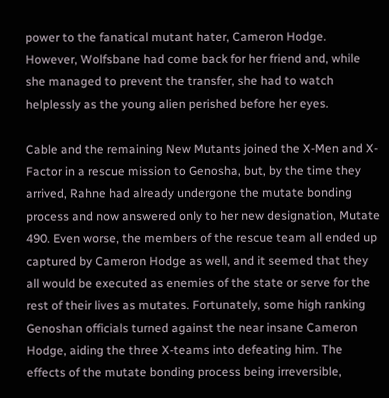power to the fanatical mutant hater, Cameron Hodge. However, Wolfsbane had come back for her friend and, while she managed to prevent the transfer, she had to watch helplessly as the young alien perished before her eyes.

Cable and the remaining New Mutants joined the X-Men and X-Factor in a rescue mission to Genosha, but, by the time they arrived, Rahne had already undergone the mutate bonding process and now answered only to her new designation, Mutate 490. Even worse, the members of the rescue team all ended up captured by Cameron Hodge as well, and it seemed that they all would be executed as enemies of the state or serve for the rest of their lives as mutates. Fortunately, some high ranking Genoshan officials turned against the near insane Cameron Hodge, aiding the three X-teams into defeating him. The effects of the mutate bonding process being irreversible,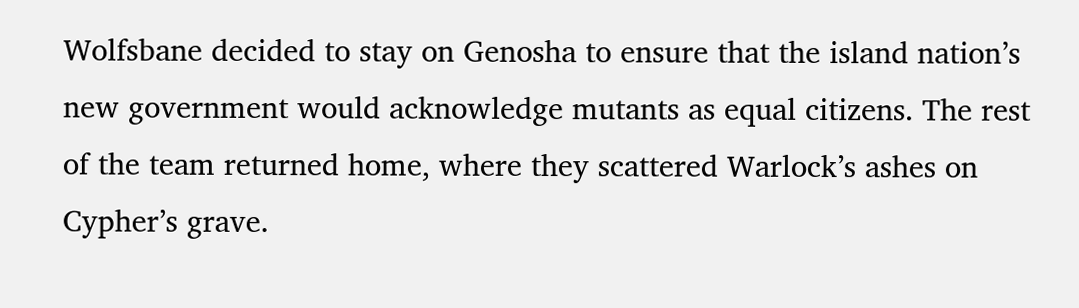Wolfsbane decided to stay on Genosha to ensure that the island nation’s new government would acknowledge mutants as equal citizens. The rest of the team returned home, where they scattered Warlock’s ashes on Cypher’s grave.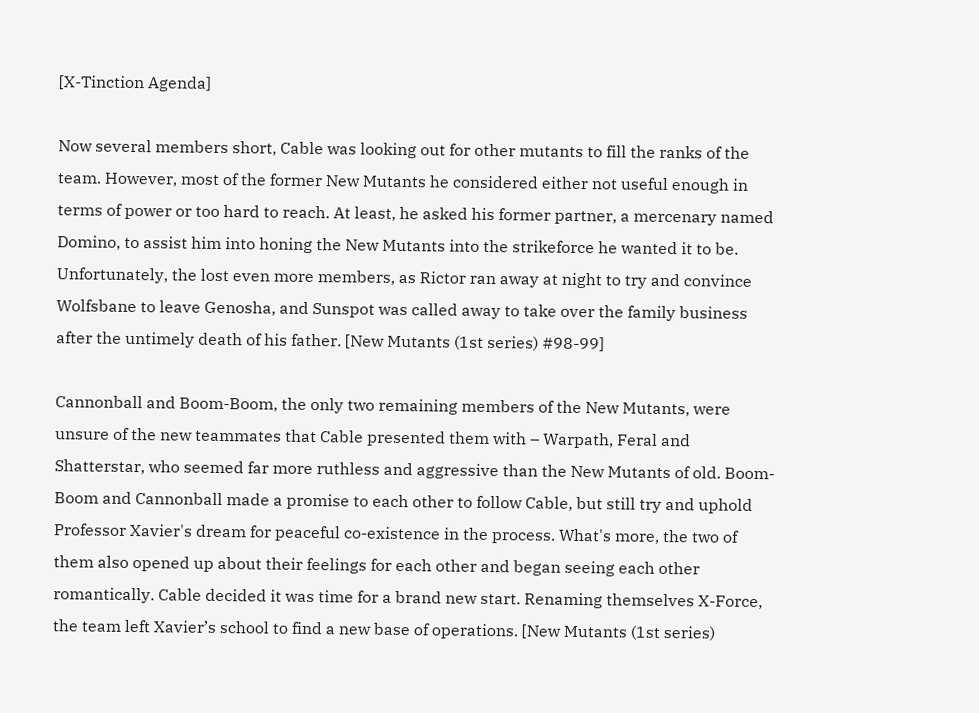[X-Tinction Agenda]

Now several members short, Cable was looking out for other mutants to fill the ranks of the team. However, most of the former New Mutants he considered either not useful enough in terms of power or too hard to reach. At least, he asked his former partner, a mercenary named Domino, to assist him into honing the New Mutants into the strikeforce he wanted it to be. Unfortunately, the lost even more members, as Rictor ran away at night to try and convince Wolfsbane to leave Genosha, and Sunspot was called away to take over the family business after the untimely death of his father. [New Mutants (1st series) #98-99]

Cannonball and Boom-Boom, the only two remaining members of the New Mutants, were unsure of the new teammates that Cable presented them with – Warpath, Feral and Shatterstar, who seemed far more ruthless and aggressive than the New Mutants of old. Boom-Boom and Cannonball made a promise to each other to follow Cable, but still try and uphold Professor Xavier's dream for peaceful co-existence in the process. What's more, the two of them also opened up about their feelings for each other and began seeing each other romantically. Cable decided it was time for a brand new start. Renaming themselves X-Force, the team left Xavier’s school to find a new base of operations. [New Mutants (1st series)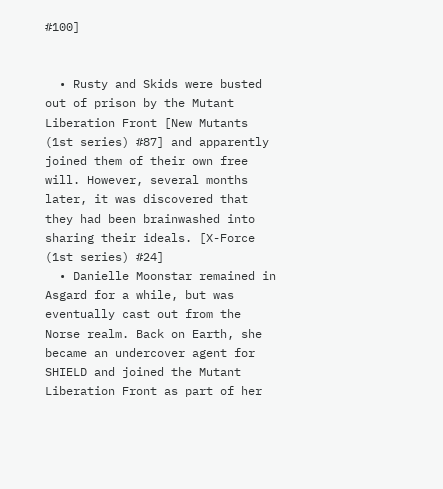#100]


  • Rusty and Skids were busted out of prison by the Mutant Liberation Front [New Mutants (1st series) #87] and apparently joined them of their own free will. However, several months later, it was discovered that they had been brainwashed into sharing their ideals. [X-Force (1st series) #24]
  • Danielle Moonstar remained in Asgard for a while, but was eventually cast out from the Norse realm. Back on Earth, she became an undercover agent for SHIELD and joined the Mutant Liberation Front as part of her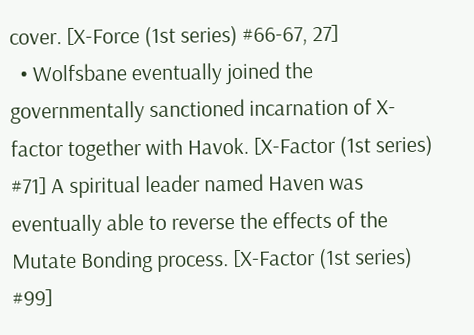cover. [X-Force (1st series) #66-67, 27]
  • Wolfsbane eventually joined the governmentally sanctioned incarnation of X-factor together with Havok. [X-Factor (1st series) #71] A spiritual leader named Haven was eventually able to reverse the effects of the Mutate Bonding process. [X-Factor (1st series) #99]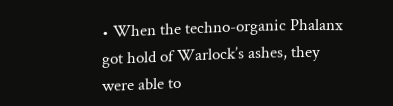• When the techno-organic Phalanx got hold of Warlock’s ashes, they were able to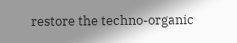restore the techno-organic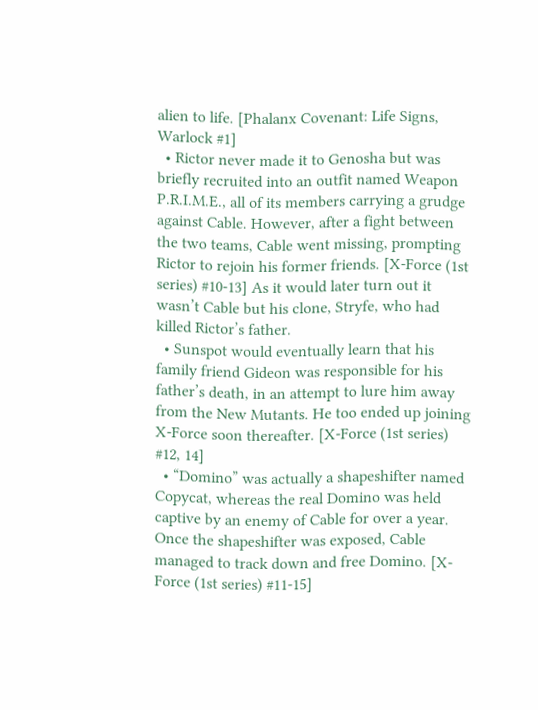alien to life. [Phalanx Covenant: Life Signs, Warlock #1]
  • Rictor never made it to Genosha but was briefly recruited into an outfit named Weapon P.R.I.M.E., all of its members carrying a grudge against Cable. However, after a fight between the two teams, Cable went missing, prompting Rictor to rejoin his former friends. [X-Force (1st series) #10-13] As it would later turn out it wasn’t Cable but his clone, Stryfe, who had killed Rictor’s father.
  • Sunspot would eventually learn that his family friend Gideon was responsible for his father’s death, in an attempt to lure him away from the New Mutants. He too ended up joining X-Force soon thereafter. [X-Force (1st series) #12, 14]
  • “Domino” was actually a shapeshifter named Copycat, whereas the real Domino was held captive by an enemy of Cable for over a year. Once the shapeshifter was exposed, Cable managed to track down and free Domino. [X-Force (1st series) #11-15]